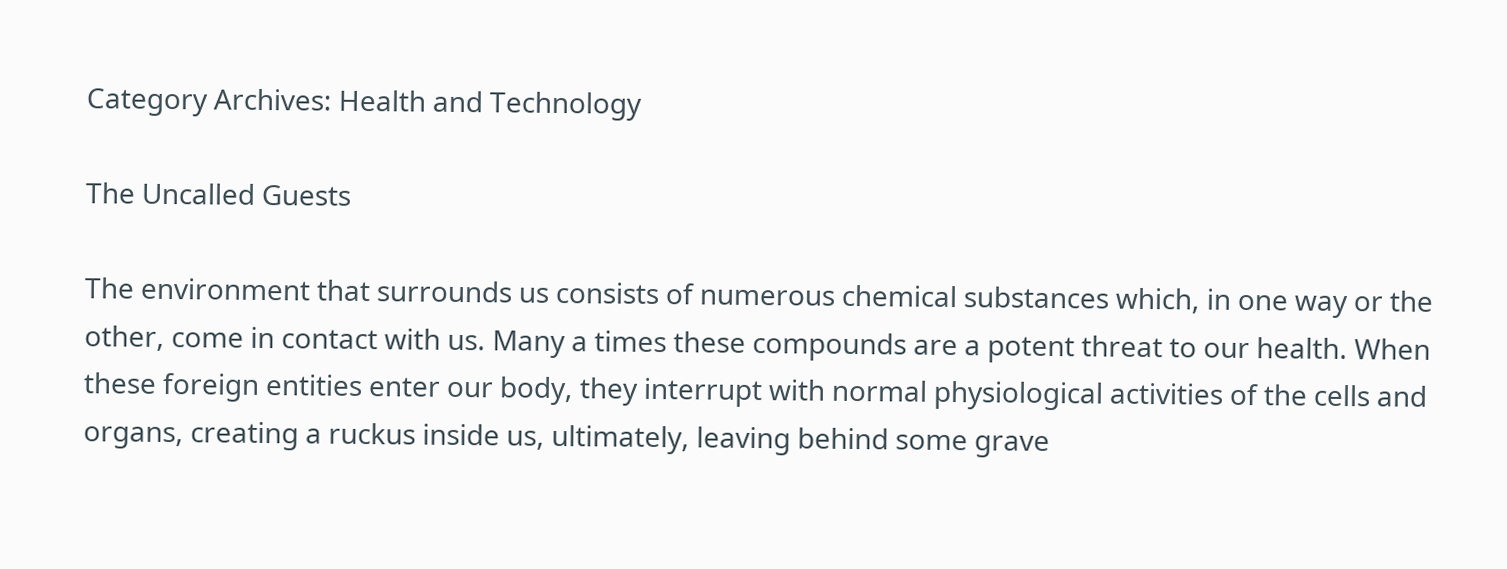Category Archives: Health and Technology

The Uncalled Guests

The environment that surrounds us consists of numerous chemical substances which, in one way or the other, come in contact with us. Many a times these compounds are a potent threat to our health. When these foreign entities enter our body, they interrupt with normal physiological activities of the cells and organs, creating a ruckus inside us, ultimately, leaving behind some grave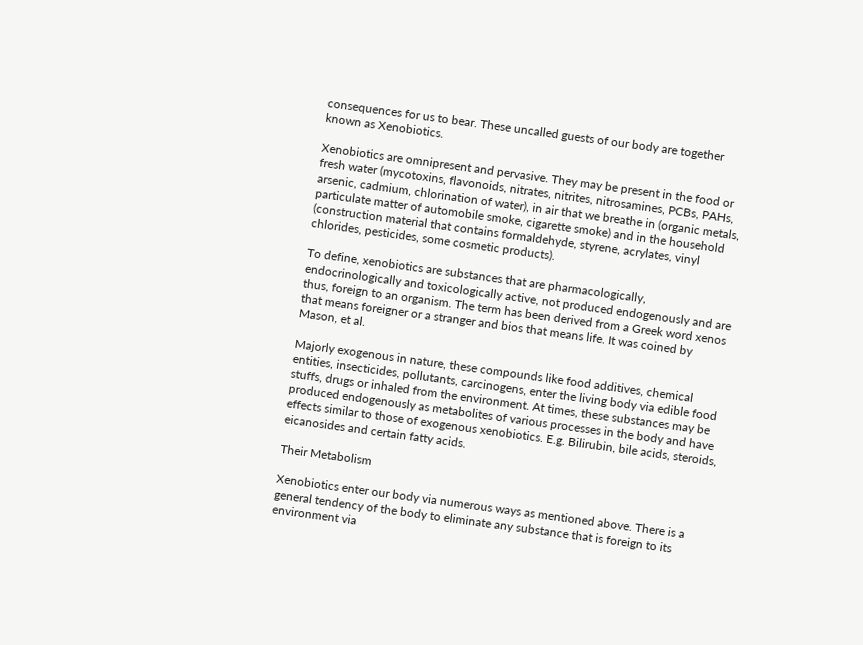consequences for us to bear. These uncalled guests of our body are together known as Xenobiotics.

Xenobiotics are omnipresent and pervasive. They may be present in the food or fresh water (mycotoxins, flavonoids, nitrates, nitrites, nitrosamines, PCBs, PAHs, arsenic, cadmium, chlorination of water), in air that we breathe in (organic metals, particulate matter of automobile smoke, cigarette smoke) and in the household (construction material that contains formaldehyde, styrene, acrylates, vinyl chlorides, pesticides, some cosmetic products).

To define, xenobiotics are substances that are pharmacologically, endocrinologically and toxicologically active, not produced endogenously and are thus, foreign to an organism. The term has been derived from a Greek word xenos that means foreigner or a stranger and bios that means life. It was coined by Mason, et al.

Majorly exogenous in nature, these compounds like food additives, chemical entities, insecticides, pollutants, carcinogens, enter the living body via edible food stuffs, drugs or inhaled from the environment. At times, these substances may be produced endogenously as metabolites of various processes in the body and have effects similar to those of exogenous xenobiotics. E.g. Bilirubin, bile acids, steroids, eicanosides and certain fatty acids.

Their Metabolism

Xenobiotics enter our body via numerous ways as mentioned above. There is a general tendency of the body to eliminate any substance that is foreign to its environment via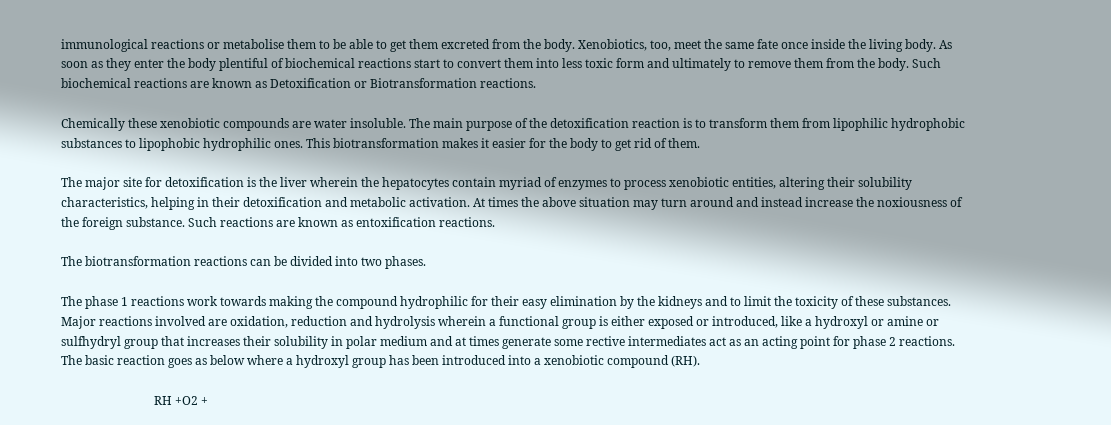immunological reactions or metabolise them to be able to get them excreted from the body. Xenobiotics, too, meet the same fate once inside the living body. As soon as they enter the body plentiful of biochemical reactions start to convert them into less toxic form and ultimately to remove them from the body. Such biochemical reactions are known as Detoxification or Biotransformation reactions.

Chemically these xenobiotic compounds are water insoluble. The main purpose of the detoxification reaction is to transform them from lipophilic hydrophobic substances to lipophobic hydrophilic ones. This biotransformation makes it easier for the body to get rid of them.

The major site for detoxification is the liver wherein the hepatocytes contain myriad of enzymes to process xenobiotic entities, altering their solubility characteristics, helping in their detoxification and metabolic activation. At times the above situation may turn around and instead increase the noxiousness of the foreign substance. Such reactions are known as entoxification reactions.

The biotransformation reactions can be divided into two phases.

The phase 1 reactions work towards making the compound hydrophilic for their easy elimination by the kidneys and to limit the toxicity of these substances. Major reactions involved are oxidation, reduction and hydrolysis wherein a functional group is either exposed or introduced, like a hydroxyl or amine or sulfhydryl group that increases their solubility in polar medium and at times generate some rective intermediates act as an acting point for phase 2 reactions. The basic reaction goes as below where a hydroxyl group has been introduced into a xenobiotic compound (RH).

                               RH +O2 +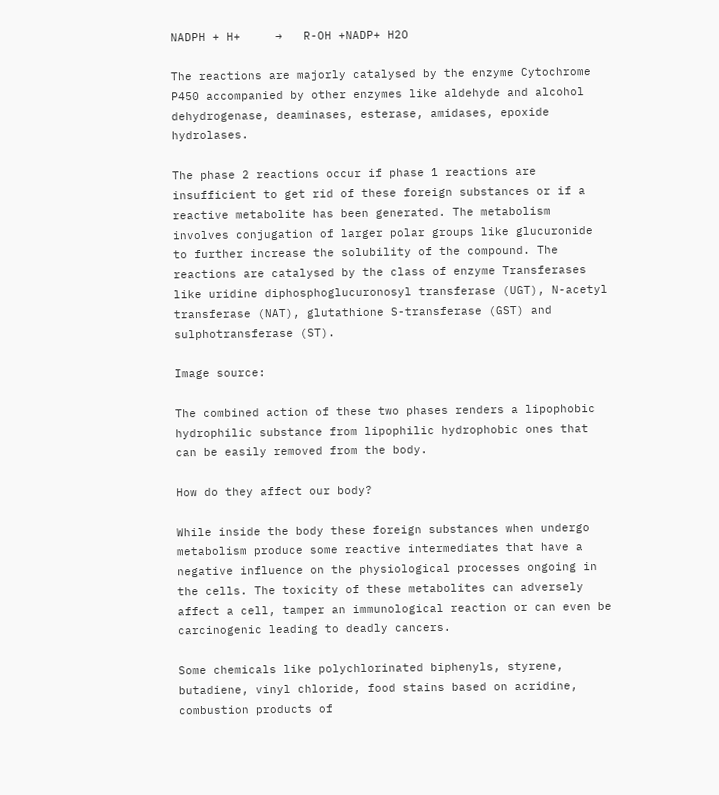NADPH + H+     →   R-OH +NADP+ H2O

The reactions are majorly catalysed by the enzyme Cytochrome P450 accompanied by other enzymes like aldehyde and alcohol dehydrogenase, deaminases, esterase, amidases, epoxide hydrolases.

The phase 2 reactions occur if phase 1 reactions are insufficient to get rid of these foreign substances or if a reactive metabolite has been generated. The metabolism involves conjugation of larger polar groups like glucuronide to further increase the solubility of the compound. The reactions are catalysed by the class of enzyme Transferases like uridine diphosphoglucuronosyl transferase (UGT), N-acetyl transferase (NAT), glutathione S-transferase (GST) and sulphotransferase (ST).

Image source:

The combined action of these two phases renders a lipophobic hydrophilic substance from lipophilic hydrophobic ones that can be easily removed from the body.

How do they affect our body?

While inside the body these foreign substances when undergo metabolism produce some reactive intermediates that have a negative influence on the physiological processes ongoing in the cells. The toxicity of these metabolites can adversely affect a cell, tamper an immunological reaction or can even be carcinogenic leading to deadly cancers.

Some chemicals like polychlorinated biphenyls, styrene, butadiene, vinyl chloride, food stains based on acridine, combustion products of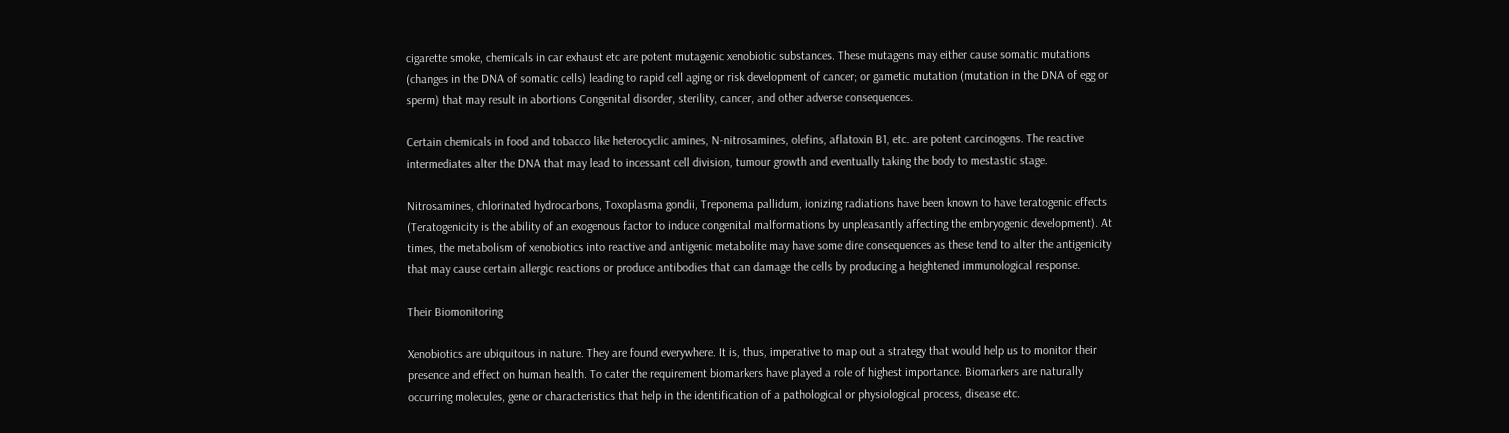cigarette smoke, chemicals in car exhaust etc are potent mutagenic xenobiotic substances. These mutagens may either cause somatic mutations (changes in the DNA of somatic cells) leading to rapid cell aging or risk development of cancer; or gametic mutation (mutation in the DNA of egg or sperm) that may result in abortions Congenital disorder, sterility, cancer, and other adverse consequences.

Certain chemicals in food and tobacco like heterocyclic amines, N-nitrosamines, olefins, aflatoxin B1, etc. are potent carcinogens. The reactive intermediates alter the DNA that may lead to incessant cell division, tumour growth and eventually taking the body to mestastic stage.

Nitrosamines, chlorinated hydrocarbons, Toxoplasma gondii, Treponema pallidum, ionizing radiations have been known to have teratogenic effects (Teratogenicity is the ability of an exogenous factor to induce congenital malformations by unpleasantly affecting the embryogenic development). At times, the metabolism of xenobiotics into reactive and antigenic metabolite may have some dire consequences as these tend to alter the antigenicity that may cause certain allergic reactions or produce antibodies that can damage the cells by producing a heightened immunological response.

Their Biomonitoring

Xenobiotics are ubiquitous in nature. They are found everywhere. It is, thus, imperative to map out a strategy that would help us to monitor their presence and effect on human health. To cater the requirement biomarkers have played a role of highest importance. Biomarkers are naturally occurring molecules, gene or characteristics that help in the identification of a pathological or physiological process, disease etc.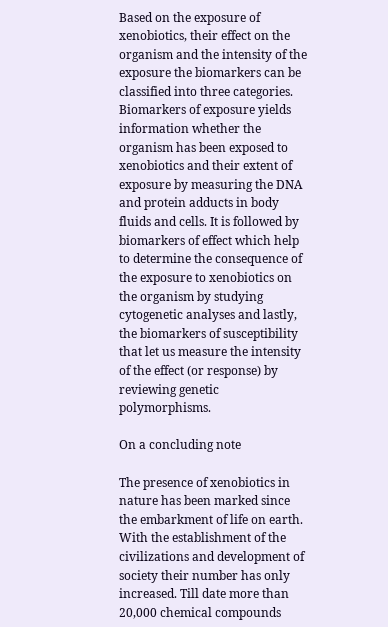Based on the exposure of xenobiotics, their effect on the organism and the intensity of the exposure the biomarkers can be classified into three categories. Biomarkers of exposure yields information whether the organism has been exposed to xenobiotics and their extent of exposure by measuring the DNA and protein adducts in body fluids and cells. It is followed by biomarkers of effect which help to determine the consequence of the exposure to xenobiotics on the organism by studying cytogenetic analyses and lastly, the biomarkers of susceptibility that let us measure the intensity of the effect (or response) by reviewing genetic polymorphisms.

On a concluding note

The presence of xenobiotics in nature has been marked since the embarkment of life on earth. With the establishment of the civilizations and development of society their number has only increased. Till date more than 20,000 chemical compounds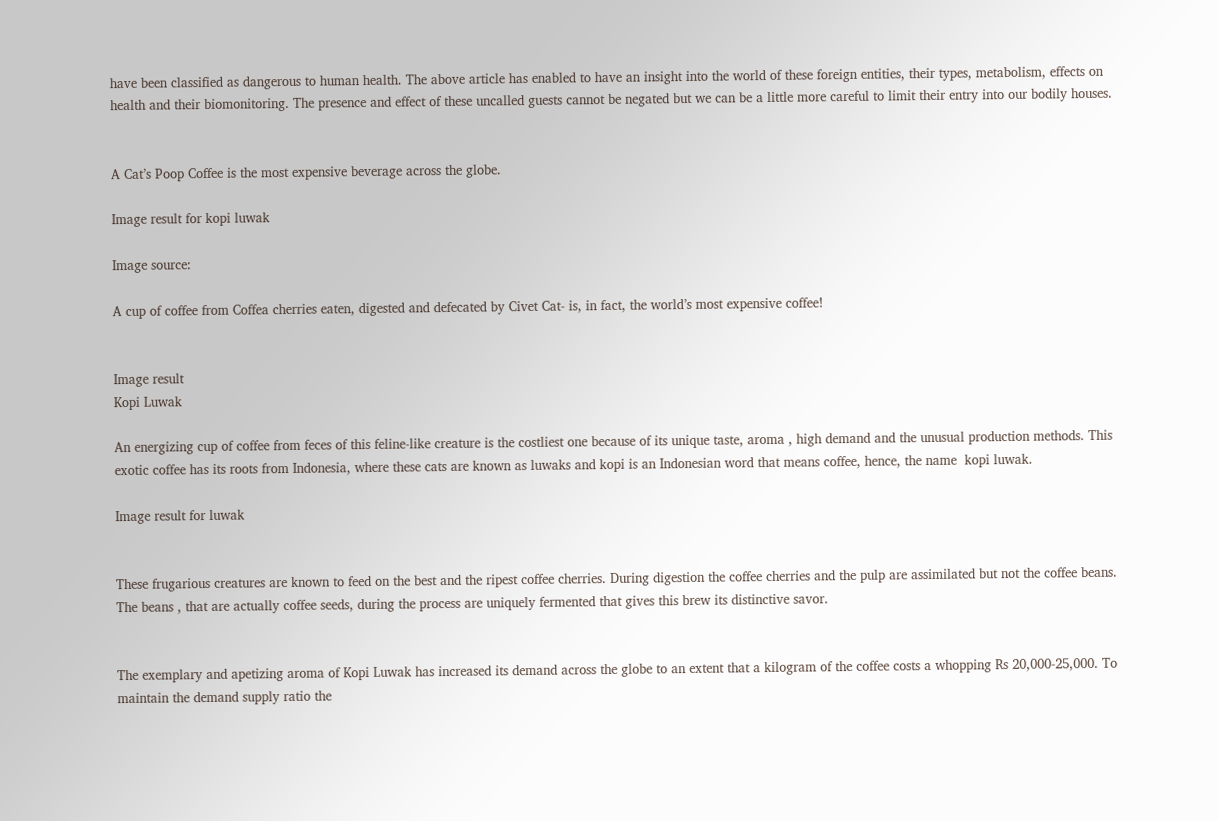have been classified as dangerous to human health. The above article has enabled to have an insight into the world of these foreign entities, their types, metabolism, effects on health and their biomonitoring. The presence and effect of these uncalled guests cannot be negated but we can be a little more careful to limit their entry into our bodily houses.


A Cat’s Poop Coffee is the most expensive beverage across the globe.

Image result for kopi luwak

Image source:

A cup of coffee from Coffea cherries eaten, digested and defecated by Civet Cat- is, in fact, the world’s most expensive coffee!


Image result
Kopi Luwak

An energizing cup of coffee from feces of this feline-like creature is the costliest one because of its unique taste, aroma , high demand and the unusual production methods. This exotic coffee has its roots from Indonesia, where these cats are known as luwaks and kopi is an Indonesian word that means coffee, hence, the name  kopi luwak.

Image result for luwak


These frugarious creatures are known to feed on the best and the ripest coffee cherries. During digestion the coffee cherries and the pulp are assimilated but not the coffee beans. The beans , that are actually coffee seeds, during the process are uniquely fermented that gives this brew its distinctive savor.


The exemplary and apetizing aroma of Kopi Luwak has increased its demand across the globe to an extent that a kilogram of the coffee costs a whopping Rs 20,000-25,000. To maintain the demand supply ratio the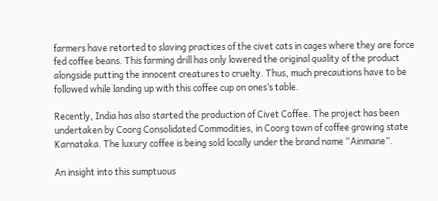farmers have retorted to slaving practices of the civet cats in cages where they are force fed coffee beans. This farming drill has only lowered the original quality of the product alongside putting the innocent creatures to cruelty. Thus, much precautions have to be followed while landing up with this coffee cup on ones’s table.

Recently, India has also started the production of Civet Coffee. The project has been undertaken by Coorg Consolidated Commodities, in Coorg town of coffee growing state Karnataka. The luxury coffee is being sold locally under the brand name “Ainmane”.

An insight into this sumptuous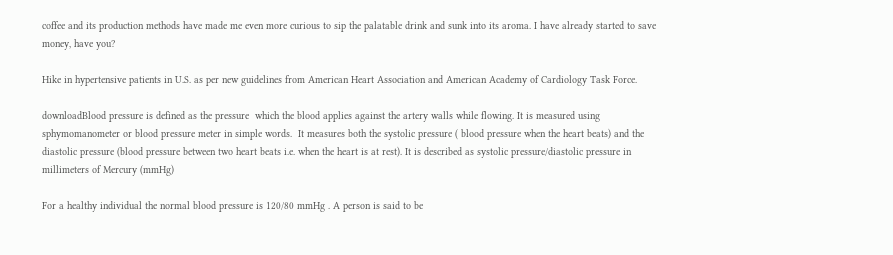coffee and its production methods have made me even more curious to sip the palatable drink and sunk into its aroma. I have already started to save money, have you?

Hike in hypertensive patients in U.S. as per new guidelines from American Heart Association and American Academy of Cardiology Task Force.

downloadBlood pressure is defined as the pressure  which the blood applies against the artery walls while flowing. It is measured using sphymomanometer or blood pressure meter in simple words.  It measures both the systolic pressure ( blood pressure when the heart beats) and the diastolic pressure (blood pressure between two heart beats i.e. when the heart is at rest). It is described as systolic pressure/diastolic pressure in millimeters of Mercury (mmHg)

For a healthy individual the normal blood pressure is 120/80 mmHg . A person is said to be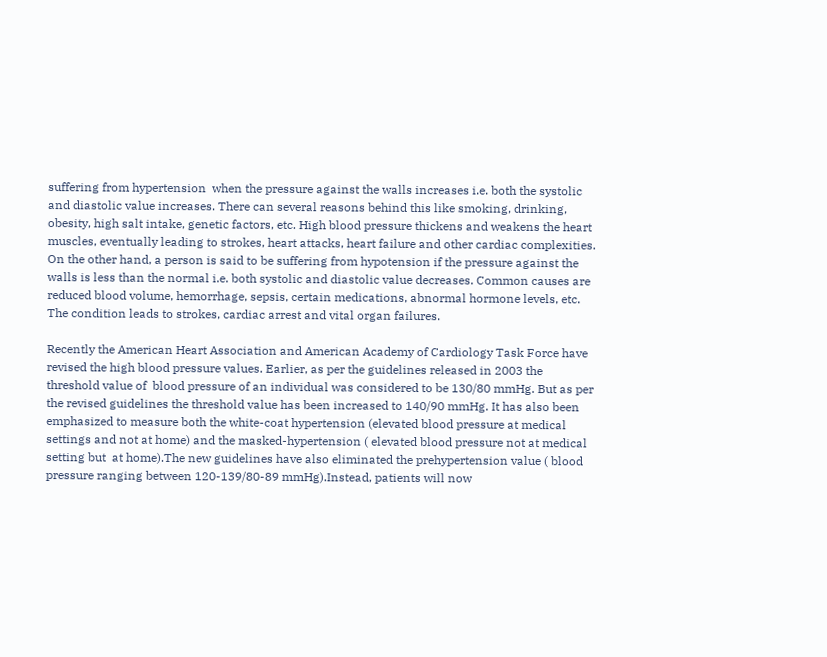suffering from hypertension  when the pressure against the walls increases i.e. both the systolic and diastolic value increases. There can several reasons behind this like smoking, drinking, obesity, high salt intake, genetic factors, etc. High blood pressure thickens and weakens the heart muscles, eventually leading to strokes, heart attacks, heart failure and other cardiac complexities. On the other hand, a person is said to be suffering from hypotension if the pressure against the walls is less than the normal i.e. both systolic and diastolic value decreases. Common causes are reduced blood volume, hemorrhage, sepsis, certain medications, abnormal hormone levels, etc. The condition leads to strokes, cardiac arrest and vital organ failures.

Recently the American Heart Association and American Academy of Cardiology Task Force have revised the high blood pressure values. Earlier, as per the guidelines released in 2003 the threshold value of  blood pressure of an individual was considered to be 130/80 mmHg. But as per the revised guidelines the threshold value has been increased to 140/90 mmHg. It has also been emphasized to measure both the white-coat hypertension (elevated blood pressure at medical settings and not at home) and the masked-hypertension ( elevated blood pressure not at medical setting but  at home).The new guidelines have also eliminated the prehypertension value ( blood pressure ranging between 120-139/80-89 mmHg).Instead, patients will now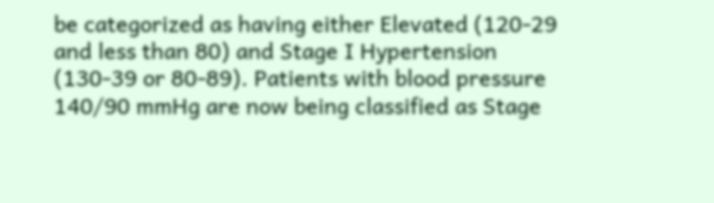be categorized as having either Elevated (120-29 and less than 80) and Stage I Hypertension (130-39 or 80-89). Patients with blood pressure 140/90 mmHg are now being classified as Stage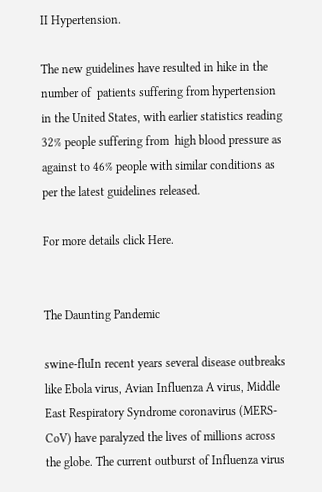II Hypertension.

The new guidelines have resulted in hike in the number of  patients suffering from hypertension in the United States, with earlier statistics reading 32% people suffering from  high blood pressure as against to 46% people with similar conditions as per the latest guidelines released.

For more details click Here.


The Daunting Pandemic

swine-fluIn recent years several disease outbreaks like Ebola virus, Avian Influenza A virus, Middle East Respiratory Syndrome coronavirus (MERS-CoV) have paralyzed the lives of millions across the globe. The current outburst of Influenza virus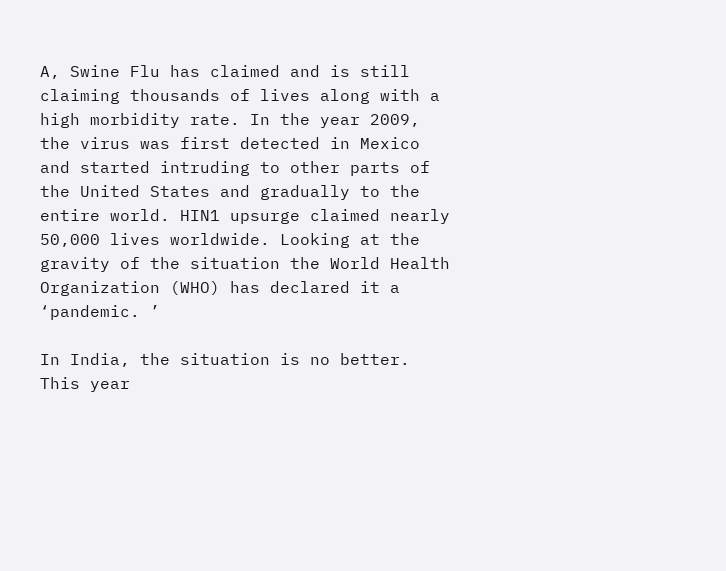A, Swine Flu has claimed and is still claiming thousands of lives along with a high morbidity rate. In the year 2009, the virus was first detected in Mexico and started intruding to other parts of the United States and gradually to the entire world. HIN1 upsurge claimed nearly 50,000 lives worldwide. Looking at the gravity of the situation the World Health Organization (WHO) has declared it a ‘pandemic. ’

In India, the situation is no better. This year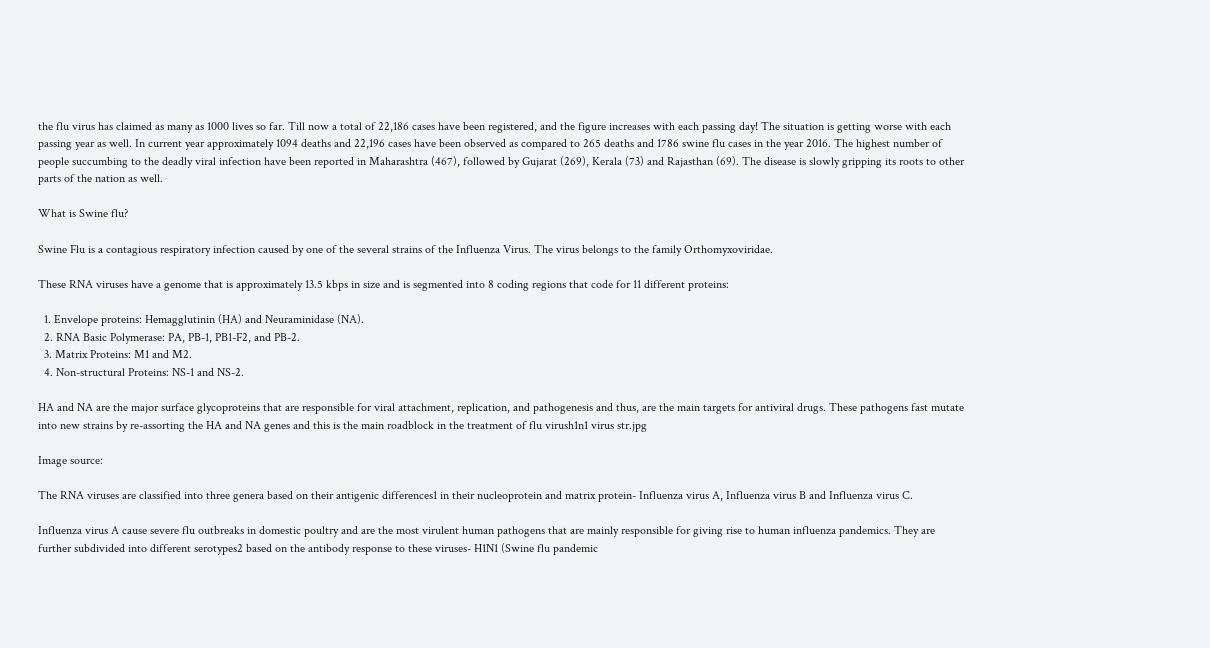the flu virus has claimed as many as 1000 lives so far. Till now a total of 22,186 cases have been registered, and the figure increases with each passing day! The situation is getting worse with each passing year as well. In current year approximately 1094 deaths and 22,196 cases have been observed as compared to 265 deaths and 1786 swine flu cases in the year 2016. The highest number of people succumbing to the deadly viral infection have been reported in Maharashtra (467), followed by Gujarat (269), Kerala (73) and Rajasthan (69). The disease is slowly gripping its roots to other parts of the nation as well.

What is Swine flu?

Swine Flu is a contagious respiratory infection caused by one of the several strains of the Influenza Virus. The virus belongs to the family Orthomyxoviridae.

These RNA viruses have a genome that is approximately 13.5 kbps in size and is segmented into 8 coding regions that code for 11 different proteins:

  1. Envelope proteins: Hemagglutinin (HA) and Neuraminidase (NA).
  2. RNA Basic Polymerase: PA, PB-1, PB1-F2, and PB-2.
  3. Matrix Proteins: M1 and M2.
  4. Non-structural Proteins: NS-1 and NS-2.

HA and NA are the major surface glycoproteins that are responsible for viral attachment, replication, and pathogenesis and thus, are the main targets for antiviral drugs. These pathogens fast mutate into new strains by re-assorting the HA and NA genes and this is the main roadblock in the treatment of flu virush1n1 virus str.jpg

Image source:

The RNA viruses are classified into three genera based on their antigenic differences1 in their nucleoprotein and matrix protein- Influenza virus A, Influenza virus B and Influenza virus C.

Influenza virus A cause severe flu outbreaks in domestic poultry and are the most virulent human pathogens that are mainly responsible for giving rise to human influenza pandemics. They are further subdivided into different serotypes2 based on the antibody response to these viruses- H1N1 (Swine flu pandemic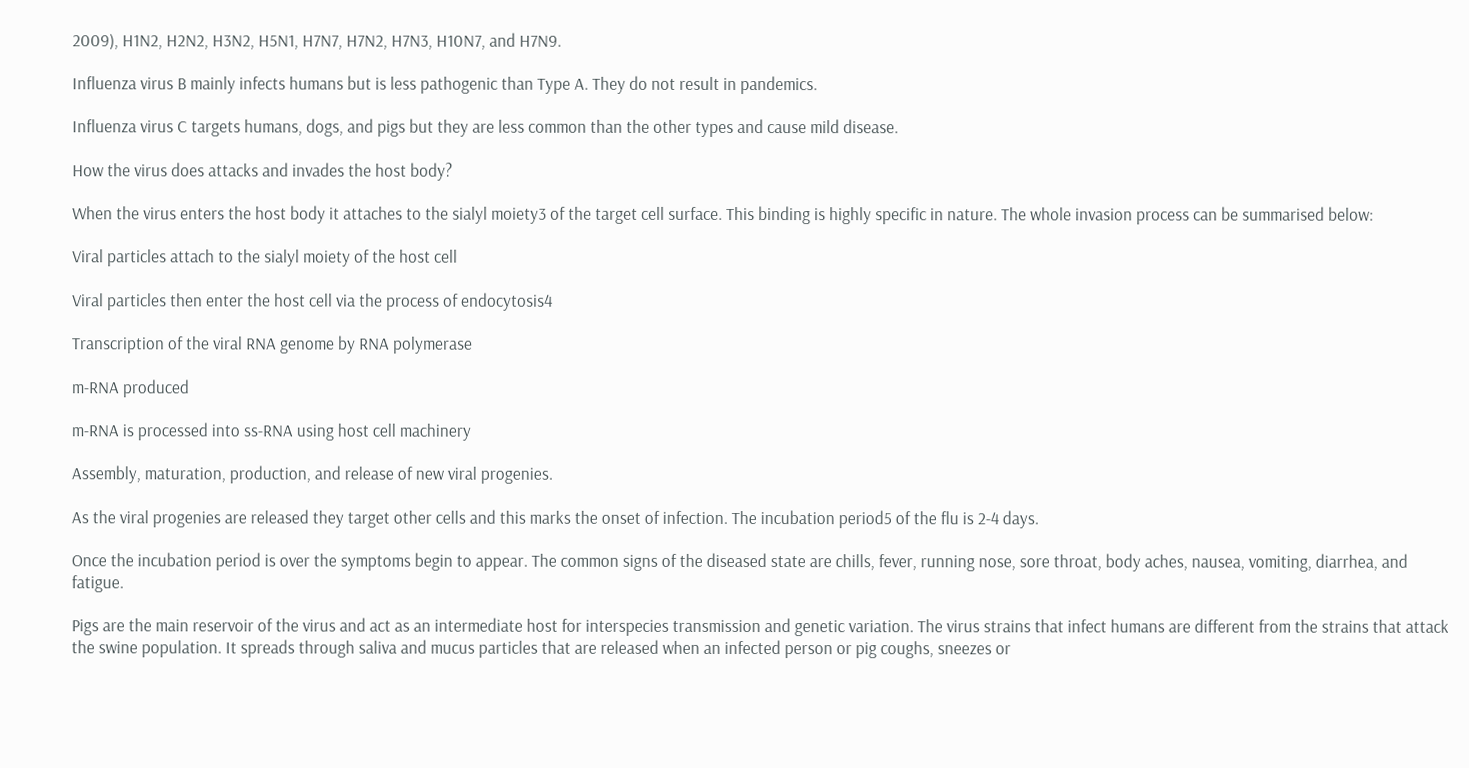2009), H1N2, H2N2, H3N2, H5N1, H7N7, H7N2, H7N3, H10N7, and H7N9.

Influenza virus B mainly infects humans but is less pathogenic than Type A. They do not result in pandemics.

Influenza virus C targets humans, dogs, and pigs but they are less common than the other types and cause mild disease.

How the virus does attacks and invades the host body?

When the virus enters the host body it attaches to the sialyl moiety3 of the target cell surface. This binding is highly specific in nature. The whole invasion process can be summarised below:

Viral particles attach to the sialyl moiety of the host cell

Viral particles then enter the host cell via the process of endocytosis4

Transcription of the viral RNA genome by RNA polymerase

m-RNA produced

m-RNA is processed into ss-RNA using host cell machinery

Assembly, maturation, production, and release of new viral progenies.

As the viral progenies are released they target other cells and this marks the onset of infection. The incubation period5 of the flu is 2-4 days.

Once the incubation period is over the symptoms begin to appear. The common signs of the diseased state are chills, fever, running nose, sore throat, body aches, nausea, vomiting, diarrhea, and fatigue.

Pigs are the main reservoir of the virus and act as an intermediate host for interspecies transmission and genetic variation. The virus strains that infect humans are different from the strains that attack the swine population. It spreads through saliva and mucus particles that are released when an infected person or pig coughs, sneezes or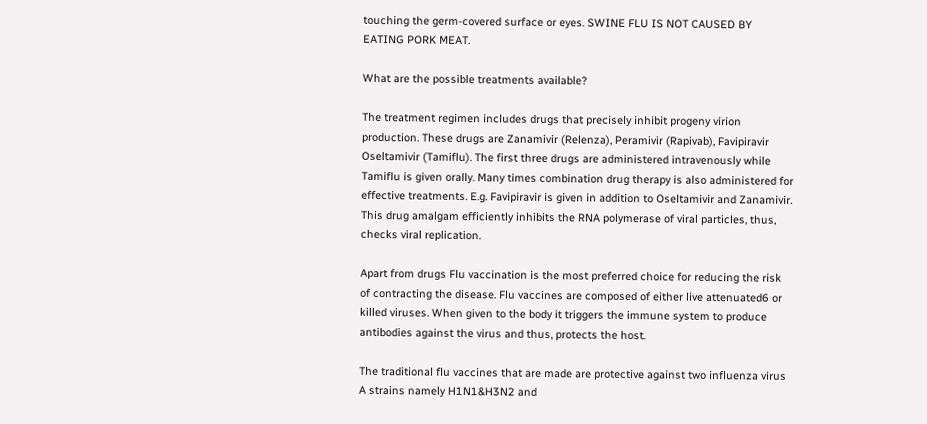touching the germ-covered surface or eyes. SWINE FLU IS NOT CAUSED BY EATING PORK MEAT.

What are the possible treatments available?

The treatment regimen includes drugs that precisely inhibit progeny virion production. These drugs are Zanamivir (Relenza), Peramivir (Rapivab), Favipiravir Oseltamivir (Tamiflu). The first three drugs are administered intravenously while Tamiflu is given orally. Many times combination drug therapy is also administered for effective treatments. E.g. Favipiravir is given in addition to Oseltamivir and Zanamivir. This drug amalgam efficiently inhibits the RNA polymerase of viral particles, thus, checks viral replication.

Apart from drugs Flu vaccination is the most preferred choice for reducing the risk of contracting the disease. Flu vaccines are composed of either live attenuated6 or killed viruses. When given to the body it triggers the immune system to produce antibodies against the virus and thus, protects the host.

The traditional flu vaccines that are made are protective against two influenza virus A strains namely H1N1&H3N2 and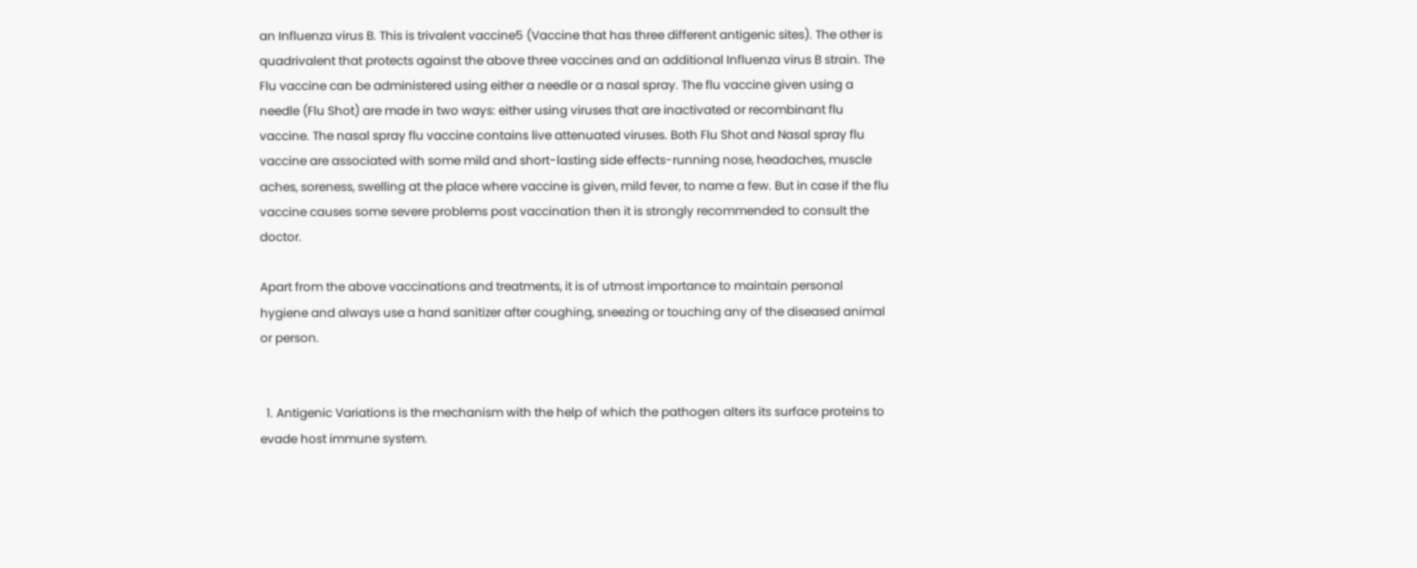an Influenza virus B. This is trivalent vaccine5 (Vaccine that has three different antigenic sites). The other is quadrivalent that protects against the above three vaccines and an additional Influenza virus B strain. The Flu vaccine can be administered using either a needle or a nasal spray. The flu vaccine given using a needle (Flu Shot) are made in two ways: either using viruses that are inactivated or recombinant flu vaccine. The nasal spray flu vaccine contains live attenuated viruses. Both Flu Shot and Nasal spray flu vaccine are associated with some mild and short-lasting side effects-running nose, headaches, muscle aches, soreness, swelling at the place where vaccine is given, mild fever, to name a few. But in case if the flu vaccine causes some severe problems post vaccination then it is strongly recommended to consult the doctor.

Apart from the above vaccinations and treatments, it is of utmost importance to maintain personal hygiene and always use a hand sanitizer after coughing, sneezing or touching any of the diseased animal or person.


  1. Antigenic Variations is the mechanism with the help of which the pathogen alters its surface proteins to evade host immune system.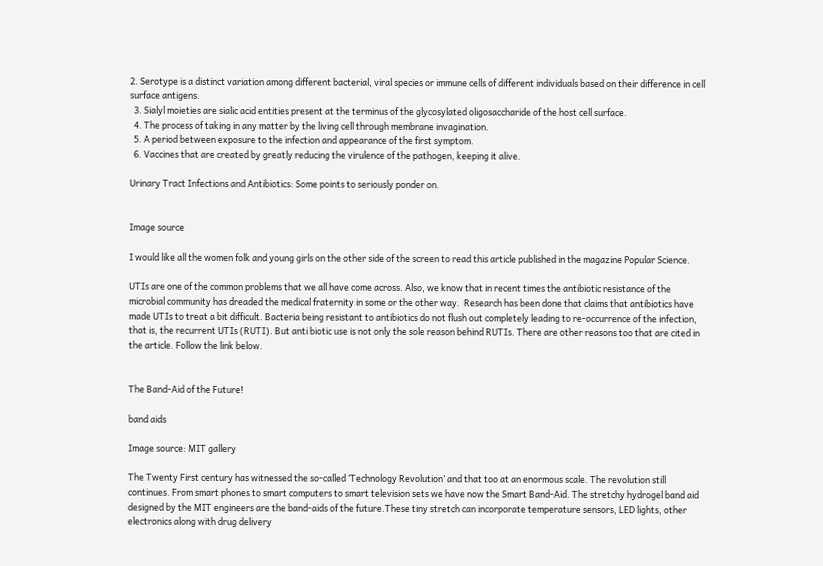2. Serotype is a distinct variation among different bacterial, viral species or immune cells of different individuals based on their difference in cell surface antigens.
  3. Sialyl moieties are sialic acid entities present at the terminus of the glycosylated oligosaccharide of the host cell surface.
  4. The process of taking in any matter by the living cell through membrane invagination.
  5. A period between exposure to the infection and appearance of the first symptom.
  6. Vaccines that are created by greatly reducing the virulence of the pathogen, keeping it alive.

Urinary Tract Infections and Antibiotics: Some points to seriously ponder on.


Image source

I would like all the women folk and young girls on the other side of the screen to read this article published in the magazine Popular Science.

UTIs are one of the common problems that we all have come across. Also, we know that in recent times the antibiotic resistance of the microbial community has dreaded the medical fraternity in some or the other way.  Research has been done that claims that antibiotics have made UTIs to treat a bit difficult. Bacteria being resistant to antibiotics do not flush out completely leading to re-occurrence of the infection, that is, the recurrent UTIs (RUTI). But anti biotic use is not only the sole reason behind RUTIs. There are other reasons too that are cited in the article. Follow the link below.


The Band-Aid of the Future!

band aids

Image source: MIT gallery

The Twenty First century has witnessed the so-called ‘Technology Revolution’ and that too at an enormous scale. The revolution still continues. From smart phones to smart computers to smart television sets we have now the Smart Band-Aid. The stretchy hydrogel band aid designed by the MIT engineers are the band-aids of the future.These tiny stretch can incorporate temperature sensors, LED lights, other electronics along with drug delivery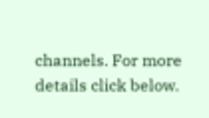channels. For more details click below.